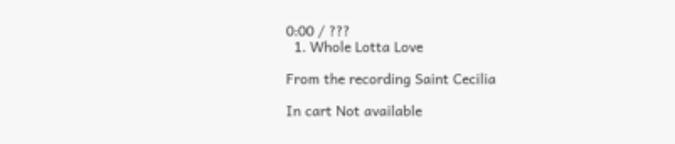0:00 / ???
  1. Whole Lotta Love

From the recording Saint Cecilia

In cart Not available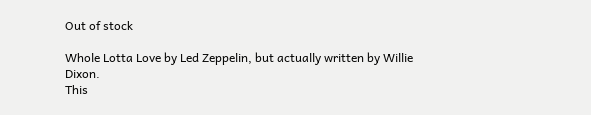Out of stock

Whole Lotta Love by Led Zeppelin, but actually written by Willie Dixon.
This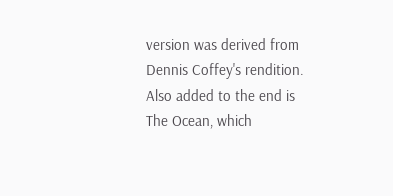version was derived from Dennis Coffey's rendition. Also added to the end is The Ocean, which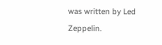was written by Led Zeppelin.